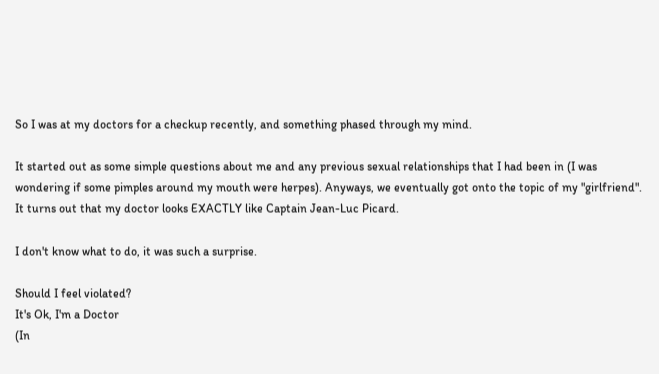So I was at my doctors for a checkup recently, and something phased through my mind.

It started out as some simple questions about me and any previous sexual relationships that I had been in (I was wondering if some pimples around my mouth were herpes). Anyways, we eventually got onto the topic of my "girlfriend". It turns out that my doctor looks EXACTLY like Captain Jean-Luc Picard.

I don't know what to do, it was such a surprise.

Should I feel violated?
It's Ok, I'm a Doctor
(In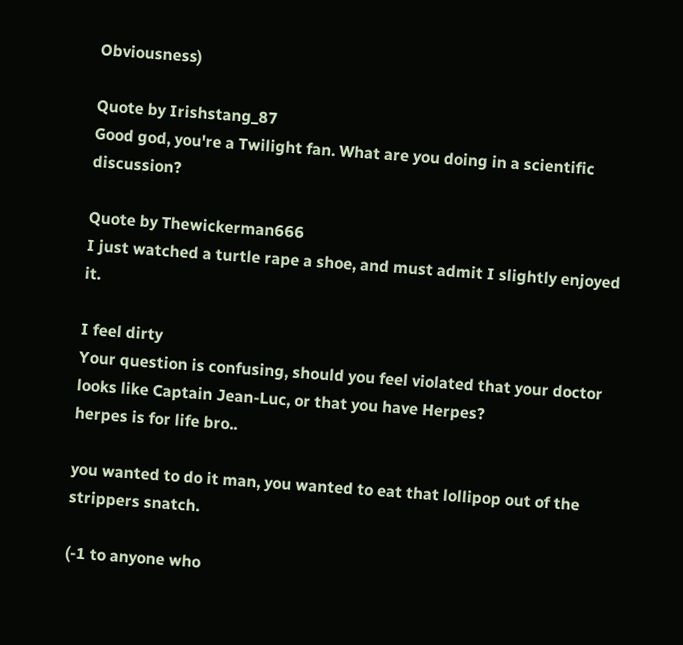Obviousness)

Quote by Irishstang_87
Good god, you're a Twilight fan. What are you doing in a scientific discussion?

Quote by Thewickerman666
I just watched a turtle rape a shoe, and must admit I slightly enjoyed it.

I feel dirty
Your question is confusing, should you feel violated that your doctor looks like Captain Jean-Luc, or that you have Herpes?
herpes is for life bro..

you wanted to do it man, you wanted to eat that lollipop out of the strippers snatch.

(-1 to anyone who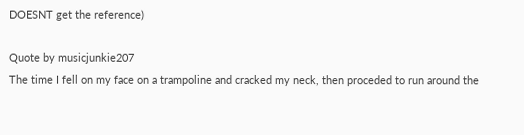DOESNT get the reference)

Quote by musicjunkie207
The time I fell on my face on a trampoline and cracked my neck, then proceded to run around the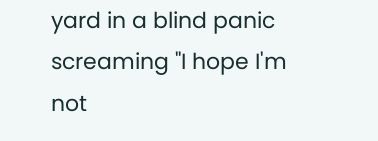yard in a blind panic screaming "I hope I'm not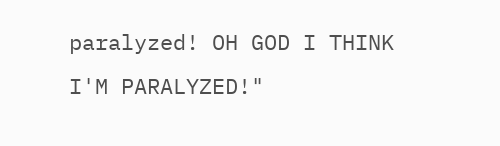paralyzed! OH GOD I THINK I'M PARALYZED!"